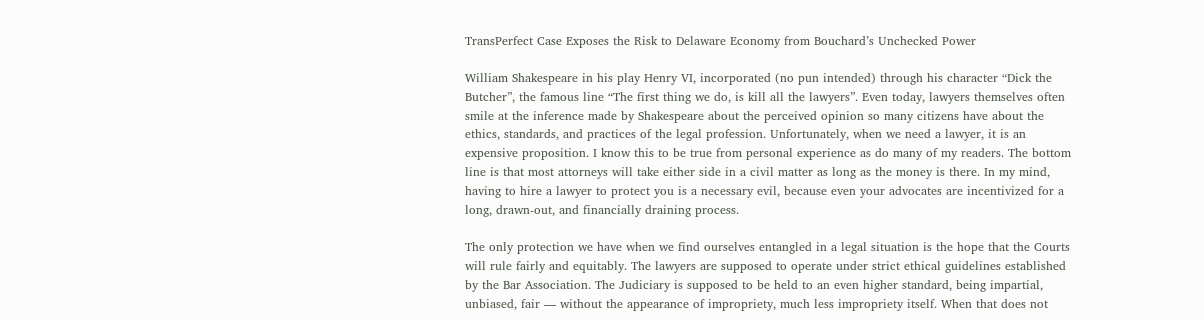TransPerfect Case Exposes the Risk to Delaware Economy from Bouchard’s Unchecked Power

William Shakespeare in his play Henry VI, incorporated (no pun intended) through his character “Dick the Butcher”, the famous line “The first thing we do, is kill all the lawyers”. Even today, lawyers themselves often smile at the inference made by Shakespeare about the perceived opinion so many citizens have about the ethics, standards, and practices of the legal profession. Unfortunately, when we need a lawyer, it is an expensive proposition. I know this to be true from personal experience as do many of my readers. The bottom line is that most attorneys will take either side in a civil matter as long as the money is there. In my mind, having to hire a lawyer to protect you is a necessary evil, because even your advocates are incentivized for a long, drawn-out, and financially draining process.

The only protection we have when we find ourselves entangled in a legal situation is the hope that the Courts will rule fairly and equitably. The lawyers are supposed to operate under strict ethical guidelines established by the Bar Association. The Judiciary is supposed to be held to an even higher standard, being impartial, unbiased, fair — without the appearance of impropriety, much less impropriety itself. When that does not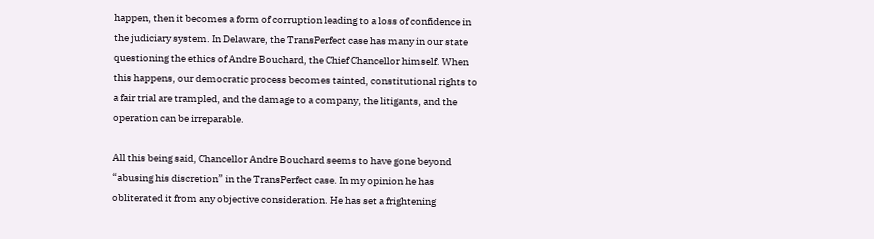happen, then it becomes a form of corruption leading to a loss of confidence in the judiciary system. In Delaware, the TransPerfect case has many in our state questioning the ethics of Andre Bouchard, the Chief Chancellor himself. When this happens, our democratic process becomes tainted, constitutional rights to a fair trial are trampled, and the damage to a company, the litigants, and the operation can be irreparable.

All this being said, Chancellor Andre Bouchard seems to have gone beyond “abusing his discretion” in the TransPerfect case. In my opinion he has obliterated it from any objective consideration. He has set a frightening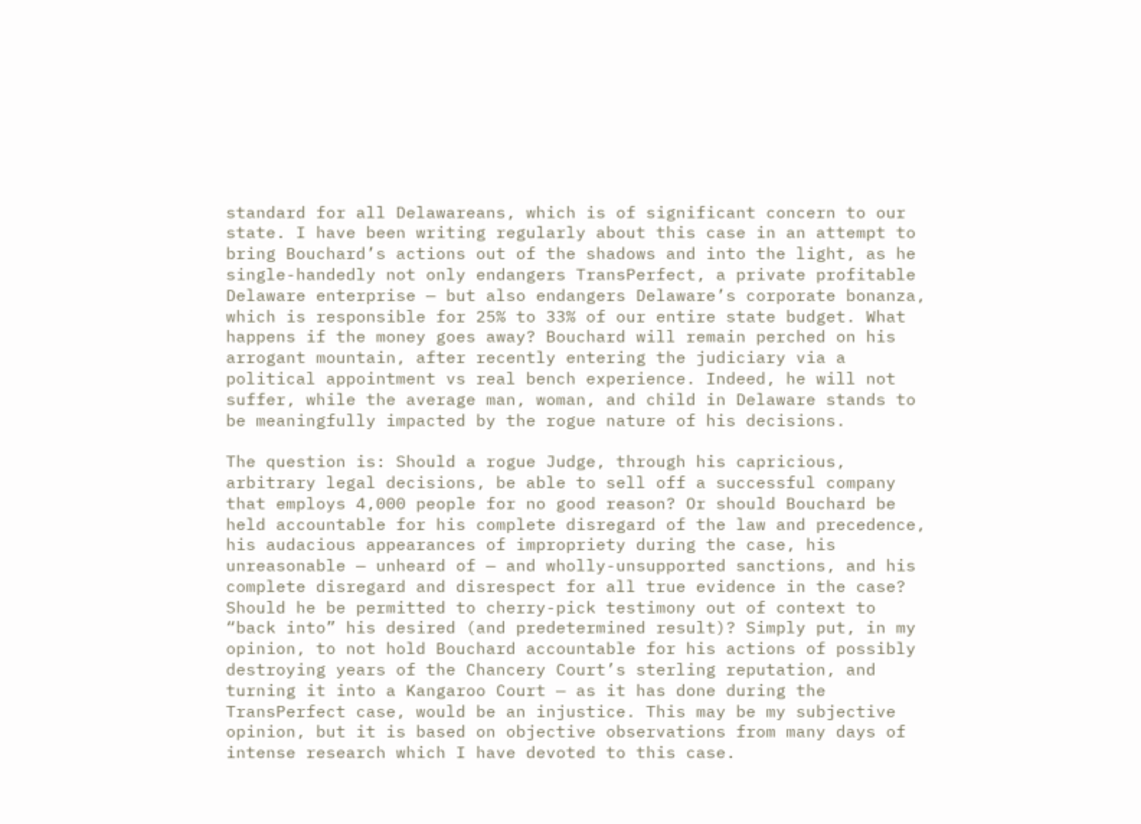standard for all Delawareans, which is of significant concern to our state. I have been writing regularly about this case in an attempt to bring Bouchard’s actions out of the shadows and into the light, as he single-handedly not only endangers TransPerfect, a private profitable Delaware enterprise — but also endangers Delaware’s corporate bonanza, which is responsible for 25% to 33% of our entire state budget. What happens if the money goes away? Bouchard will remain perched on his arrogant mountain, after recently entering the judiciary via a political appointment vs real bench experience. Indeed, he will not suffer, while the average man, woman, and child in Delaware stands to be meaningfully impacted by the rogue nature of his decisions.

The question is: Should a rogue Judge, through his capricious, arbitrary legal decisions, be able to sell off a successful company that employs 4,000 people for no good reason? Or should Bouchard be held accountable for his complete disregard of the law and precedence, his audacious appearances of impropriety during the case, his unreasonable — unheard of — and wholly-unsupported sanctions, and his complete disregard and disrespect for all true evidence in the case? Should he be permitted to cherry-pick testimony out of context to “back into” his desired (and predetermined result)? Simply put, in my opinion, to not hold Bouchard accountable for his actions of possibly destroying years of the Chancery Court’s sterling reputation, and turning it into a Kangaroo Court — as it has done during the TransPerfect case, would be an injustice. This may be my subjective opinion, but it is based on objective observations from many days of intense research which I have devoted to this case.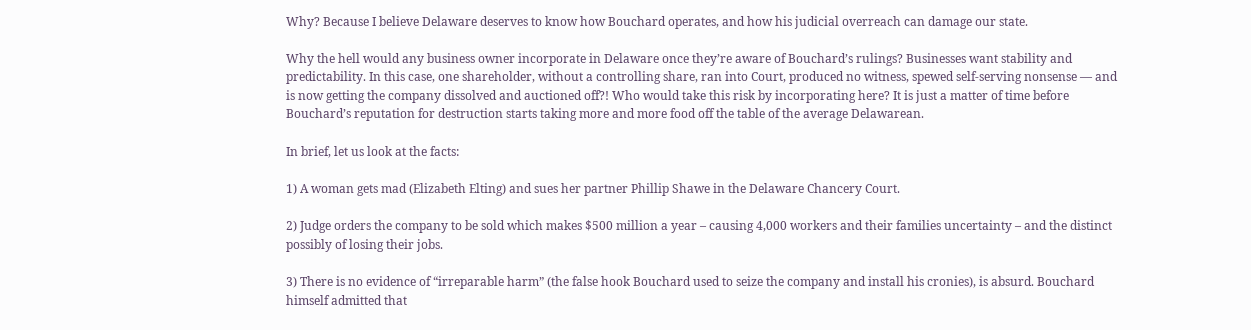Why? Because I believe Delaware deserves to know how Bouchard operates, and how his judicial overreach can damage our state.

Why the hell would any business owner incorporate in Delaware once they’re aware of Bouchard’s rulings? Businesses want stability and predictability. In this case, one shareholder, without a controlling share, ran into Court, produced no witness, spewed self-serving nonsense — and is now getting the company dissolved and auctioned off?! Who would take this risk by incorporating here? It is just a matter of time before Bouchard’s reputation for destruction starts taking more and more food off the table of the average Delawarean.

In brief, let us look at the facts:

1) A woman gets mad (Elizabeth Elting) and sues her partner Phillip Shawe in the Delaware Chancery Court.

2) Judge orders the company to be sold which makes $500 million a year – causing 4,000 workers and their families uncertainty – and the distinct possibly of losing their jobs.

3) There is no evidence of “irreparable harm” (the false hook Bouchard used to seize the company and install his cronies), is absurd. Bouchard himself admitted that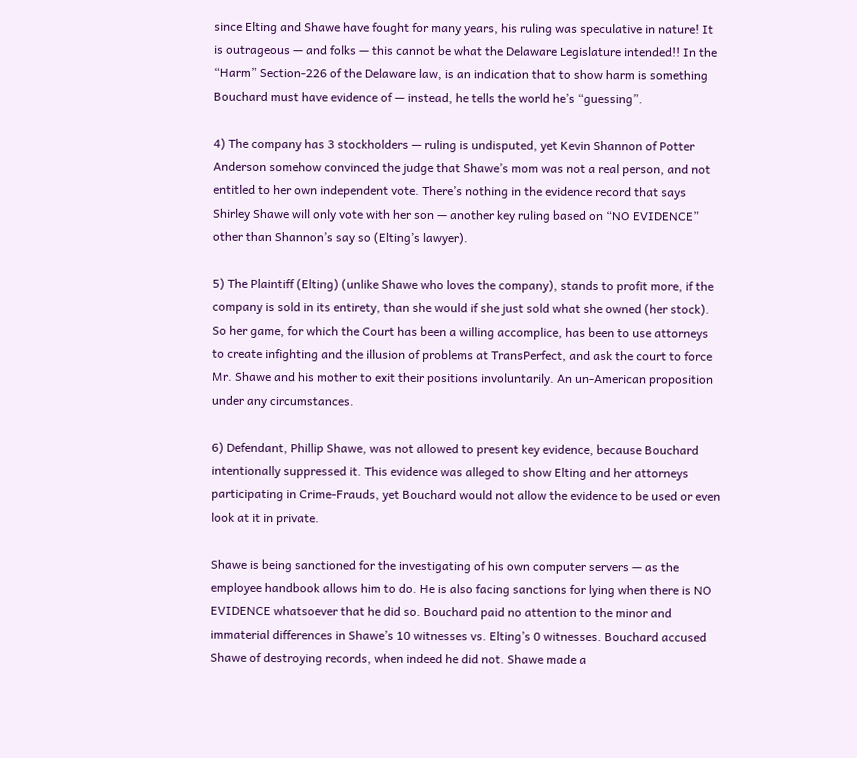since Elting and Shawe have fought for many years, his ruling was speculative in nature! It is outrageous — and folks — this cannot be what the Delaware Legislature intended!! In the “Harm” Section-226 of the Delaware law, is an indication that to show harm is something Bouchard must have evidence of — instead, he tells the world he’s “guessing”.

4) The company has 3 stockholders — ruling is undisputed, yet Kevin Shannon of Potter Anderson somehow convinced the judge that Shawe’s mom was not a real person, and not entitled to her own independent vote. There’s nothing in the evidence record that says Shirley Shawe will only vote with her son — another key ruling based on “NO EVIDENCE” other than Shannon’s say so (Elting’s lawyer).

5) The Plaintiff (Elting) (unlike Shawe who loves the company), stands to profit more, if the company is sold in its entirety, than she would if she just sold what she owned (her stock). So her game, for which the Court has been a willing accomplice, has been to use attorneys to create infighting and the illusion of problems at TransPerfect, and ask the court to force Mr. Shawe and his mother to exit their positions involuntarily. An un-American proposition under any circumstances.

6) Defendant, Phillip Shawe, was not allowed to present key evidence, because Bouchard intentionally suppressed it. This evidence was alleged to show Elting and her attorneys participating in Crime-Frauds, yet Bouchard would not allow the evidence to be used or even look at it in private.

Shawe is being sanctioned for the investigating of his own computer servers — as the employee handbook allows him to do. He is also facing sanctions for lying when there is NO EVIDENCE whatsoever that he did so. Bouchard paid no attention to the minor and immaterial differences in Shawe’s 10 witnesses vs. Elting’s 0 witnesses. Bouchard accused Shawe of destroying records, when indeed he did not. Shawe made a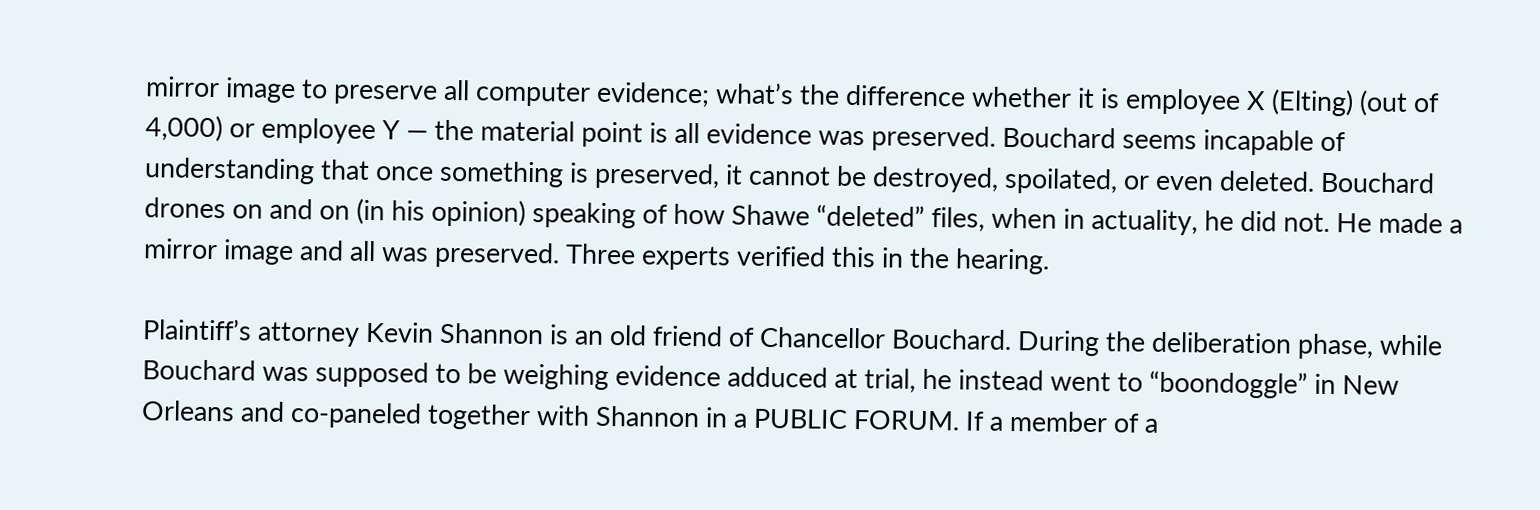mirror image to preserve all computer evidence; what’s the difference whether it is employee X (Elting) (out of 4,000) or employee Y — the material point is all evidence was preserved. Bouchard seems incapable of understanding that once something is preserved, it cannot be destroyed, spoilated, or even deleted. Bouchard drones on and on (in his opinion) speaking of how Shawe “deleted” files, when in actuality, he did not. He made a mirror image and all was preserved. Three experts verified this in the hearing.

Plaintiff’s attorney Kevin Shannon is an old friend of Chancellor Bouchard. During the deliberation phase, while Bouchard was supposed to be weighing evidence adduced at trial, he instead went to “boondoggle” in New Orleans and co-paneled together with Shannon in a PUBLIC FORUM. If a member of a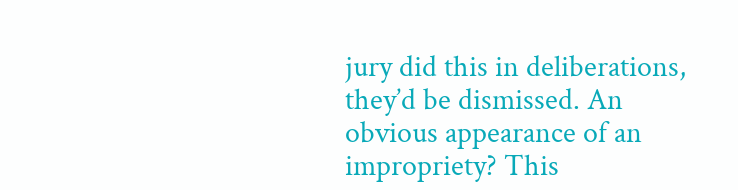jury did this in deliberations, they’d be dismissed. An obvious appearance of an impropriety? This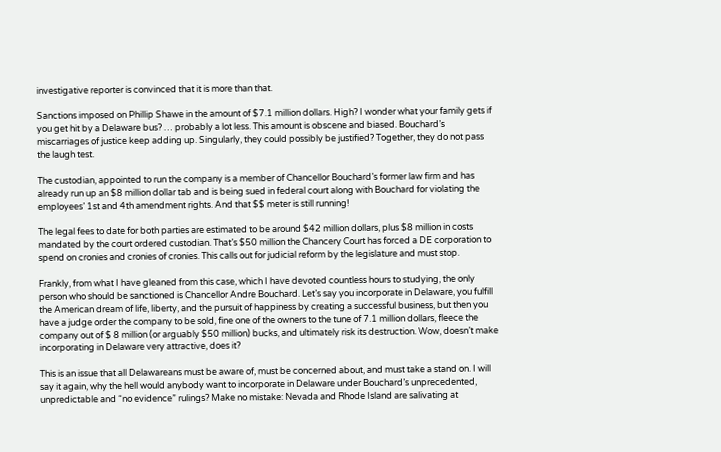investigative reporter is convinced that it is more than that.

Sanctions imposed on Phillip Shawe in the amount of $7.1 million dollars. High? I wonder what your family gets if you get hit by a Delaware bus? … probably a lot less. This amount is obscene and biased. Bouchard’s miscarriages of justice keep adding up. Singularly, they could possibly be justified? Together, they do not pass the laugh test.

The custodian, appointed to run the company is a member of Chancellor Bouchard’s former law firm and has already run up an $8 million dollar tab and is being sued in federal court along with Bouchard for violating the employees’ 1st and 4th amendment rights. And that $$ meter is still running!

The legal fees to date for both parties are estimated to be around $42 million dollars, plus $8 million in costs mandated by the court ordered custodian. That’s $50 million the Chancery Court has forced a DE corporation to spend on cronies and cronies of cronies. This calls out for judicial reform by the legislature and must stop.

Frankly, from what I have gleaned from this case, which I have devoted countless hours to studying, the only person who should be sanctioned is Chancellor Andre Bouchard. Let’s say you incorporate in Delaware, you fulfill the American dream of life, liberty, and the pursuit of happiness by creating a successful business, but then you have a judge order the company to be sold, fine one of the owners to the tune of 7.1 million dollars, fleece the company out of $ 8 million (or arguably $50 million) bucks, and ultimately risk its destruction. Wow, doesn’t make incorporating in Delaware very attractive, does it?

This is an issue that all Delawareans must be aware of, must be concerned about, and must take a stand on. I will say it again, why the hell would anybody want to incorporate in Delaware under Bouchard’s unprecedented, unpredictable and “no evidence” rulings? Make no mistake: Nevada and Rhode Island are salivating at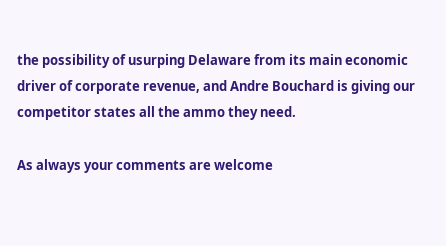the possibility of usurping Delaware from its main economic driver of corporate revenue, and Andre Bouchard is giving our competitor states all the ammo they need.

As always your comments are welcome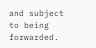and subject to being forwarded.